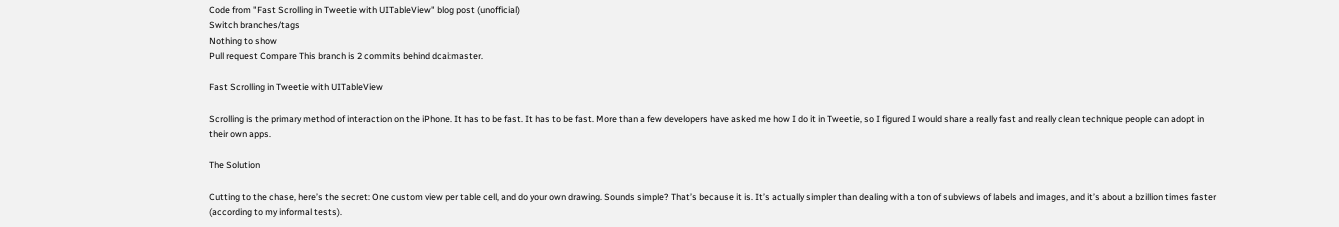Code from "Fast Scrolling in Tweetie with UITableView" blog post (unofficial)
Switch branches/tags
Nothing to show
Pull request Compare This branch is 2 commits behind dcai:master.

Fast Scrolling in Tweetie with UITableView

Scrolling is the primary method of interaction on the iPhone. It has to be fast. It has to be fast. More than a few developers have asked me how I do it in Tweetie, so I figured I would share a really fast and really clean technique people can adopt in their own apps.

The Solution

Cutting to the chase, here’s the secret: One custom view per table cell, and do your own drawing. Sounds simple? That’s because it is. It’s actually simpler than dealing with a ton of subviews of labels and images, and it’s about a bzillion times faster (according to my informal tests).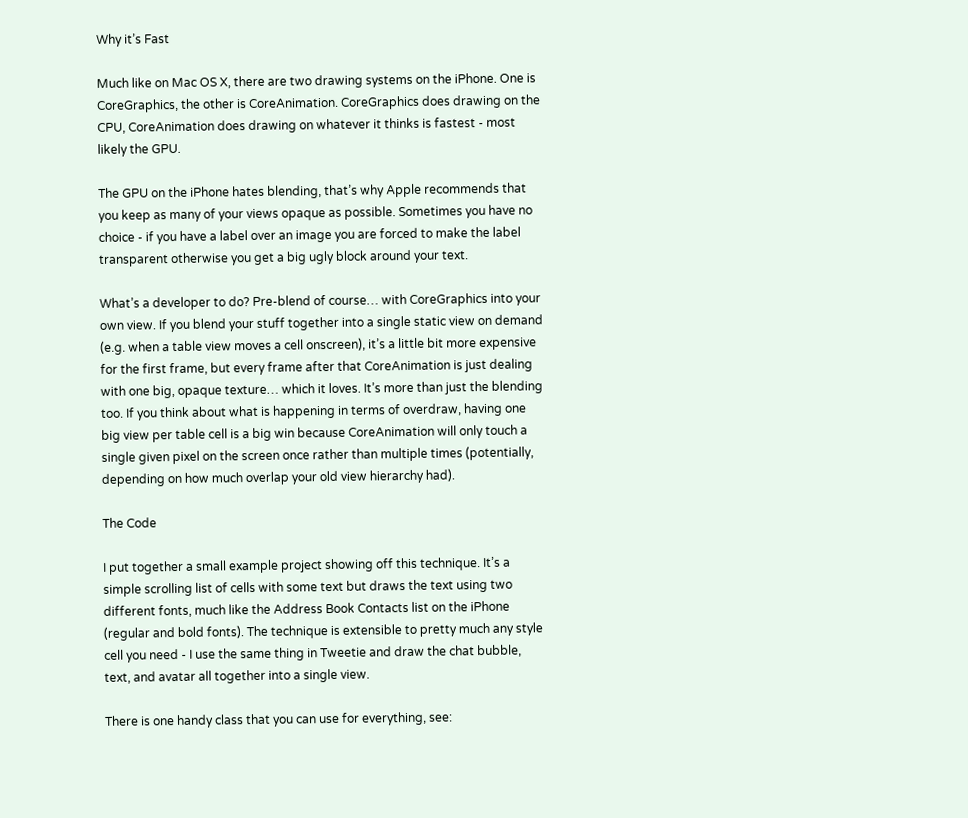Why it’s Fast

Much like on Mac OS X, there are two drawing systems on the iPhone. One is CoreGraphics, the other is CoreAnimation. CoreGraphics does drawing on the CPU, CoreAnimation does drawing on whatever it thinks is fastest - most likely the GPU.

The GPU on the iPhone hates blending, that’s why Apple recommends that you keep as many of your views opaque as possible. Sometimes you have no choice - if you have a label over an image you are forced to make the label transparent otherwise you get a big ugly block around your text.

What’s a developer to do? Pre-blend of course… with CoreGraphics into your own view. If you blend your stuff together into a single static view on demand (e.g. when a table view moves a cell onscreen), it’s a little bit more expensive for the first frame, but every frame after that CoreAnimation is just dealing with one big, opaque texture… which it loves. It’s more than just the blending too. If you think about what is happening in terms of overdraw, having one big view per table cell is a big win because CoreAnimation will only touch a single given pixel on the screen once rather than multiple times (potentially, depending on how much overlap your old view hierarchy had).

The Code

I put together a small example project showing off this technique. It’s a simple scrolling list of cells with some text but draws the text using two different fonts, much like the Address Book Contacts list on the iPhone (regular and bold fonts). The technique is extensible to pretty much any style cell you need - I use the same thing in Tweetie and draw the chat bubble, text, and avatar all together into a single view.

There is one handy class that you can use for everything, see: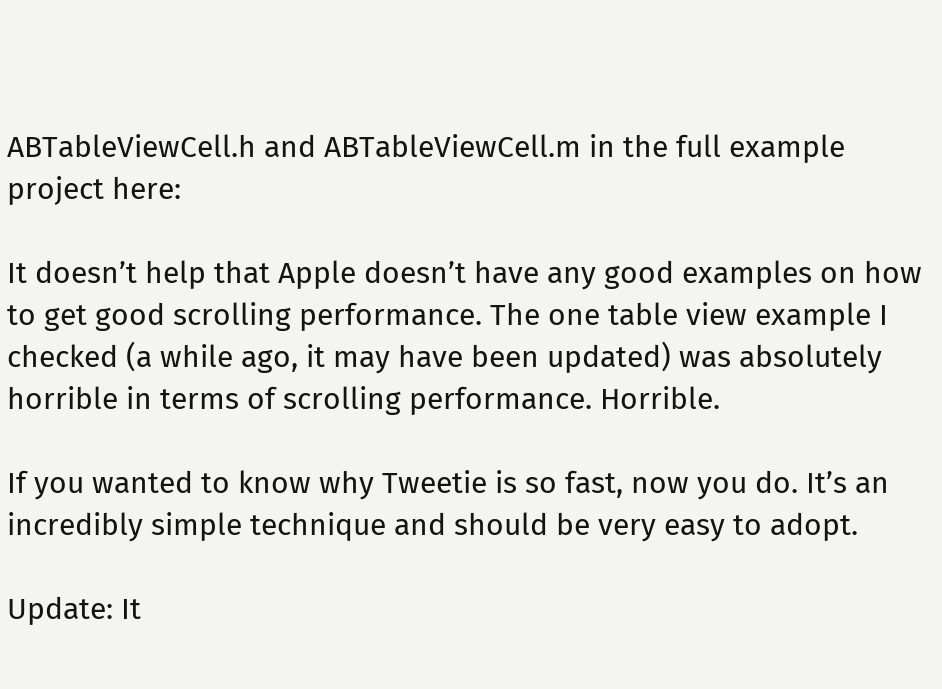ABTableViewCell.h and ABTableViewCell.m in the full example project here:

It doesn’t help that Apple doesn’t have any good examples on how to get good scrolling performance. The one table view example I checked (a while ago, it may have been updated) was absolutely horrible in terms of scrolling performance. Horrible.

If you wanted to know why Tweetie is so fast, now you do. It’s an incredibly simple technique and should be very easy to adopt.

Update: It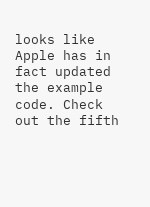looks like Apple has in fact updated the example code. Check out the fifth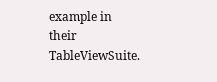example in their TableViewSuite.